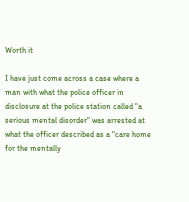Worth it

I have just come across a case where a man with what the police officer in disclosure at the police station called "a serious mental disorder" was arrested at what the officer described as a "care home for the mentally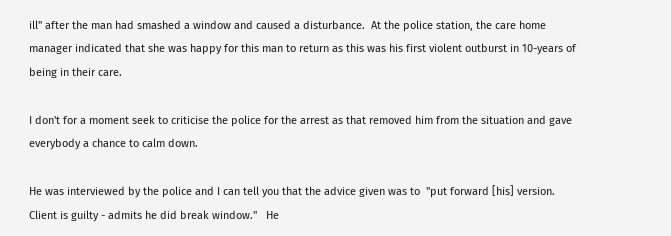ill" after the man had smashed a window and caused a disturbance.  At the police station, the care home manager indicated that she was happy for this man to return as this was his first violent outburst in 10-years of being in their care.

I don't for a moment seek to criticise the police for the arrest as that removed him from the situation and gave everybody a chance to calm down.

He was interviewed by the police and I can tell you that the advice given was to  "put forward [his] version.  Client is guilty - admits he did break window."   He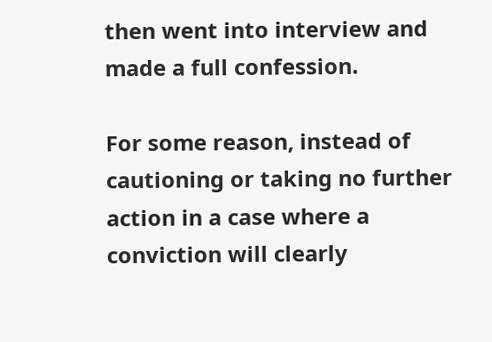then went into interview and made a full confession.

For some reason, instead of cautioning or taking no further action in a case where a conviction will clearly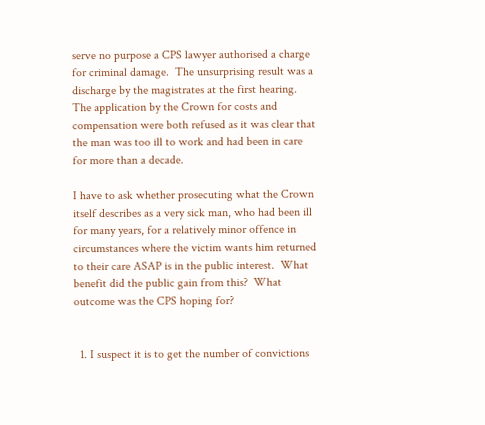serve no purpose a CPS lawyer authorised a charge for criminal damage.  The unsurprising result was a discharge by the magistrates at the first hearing.  The application by the Crown for costs and compensation were both refused as it was clear that the man was too ill to work and had been in care for more than a decade.

I have to ask whether prosecuting what the Crown itself describes as a very sick man, who had been ill for many years, for a relatively minor offence in circumstances where the victim wants him returned to their care ASAP is in the public interest.  What benefit did the public gain from this?  What outcome was the CPS hoping for?


  1. I suspect it is to get the number of convictions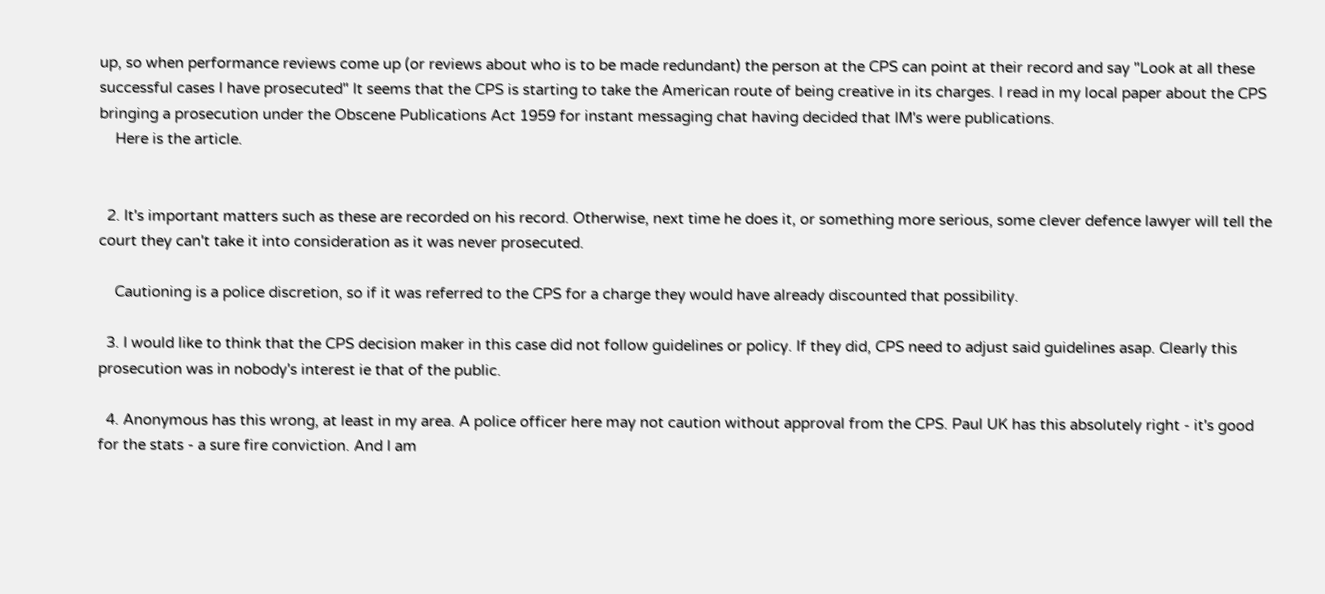up, so when performance reviews come up (or reviews about who is to be made redundant) the person at the CPS can point at their record and say "Look at all these successful cases I have prosecuted" It seems that the CPS is starting to take the American route of being creative in its charges. I read in my local paper about the CPS bringing a prosecution under the Obscene Publications Act 1959 for instant messaging chat having decided that IM's were publications.
    Here is the article.


  2. It's important matters such as these are recorded on his record. Otherwise, next time he does it, or something more serious, some clever defence lawyer will tell the court they can't take it into consideration as it was never prosecuted.

    Cautioning is a police discretion, so if it was referred to the CPS for a charge they would have already discounted that possibility.

  3. I would like to think that the CPS decision maker in this case did not follow guidelines or policy. If they did, CPS need to adjust said guidelines asap. Clearly this prosecution was in nobody's interest ie that of the public.

  4. Anonymous has this wrong, at least in my area. A police officer here may not caution without approval from the CPS. Paul UK has this absolutely right - it's good for the stats - a sure fire conviction. And I am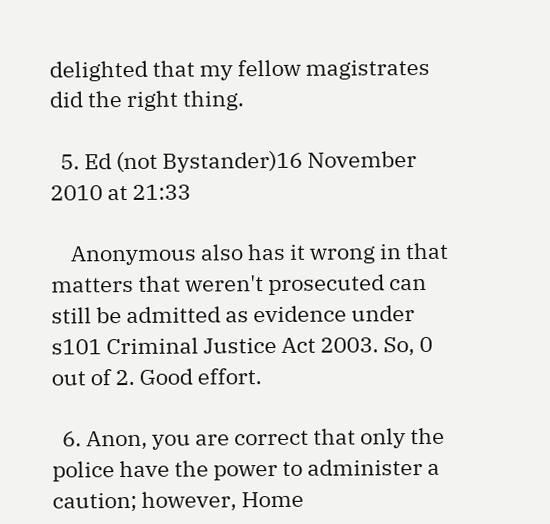delighted that my fellow magistrates did the right thing.

  5. Ed (not Bystander)16 November 2010 at 21:33

    Anonymous also has it wrong in that matters that weren't prosecuted can still be admitted as evidence under s101 Criminal Justice Act 2003. So, 0 out of 2. Good effort.

  6. Anon, you are correct that only the police have the power to administer a caution; however, Home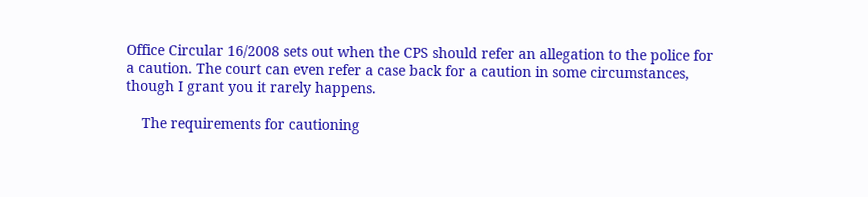Office Circular 16/2008 sets out when the CPS should refer an allegation to the police for a caution. The court can even refer a case back for a caution in some circumstances, though I grant you it rarely happens.

    The requirements for cautioning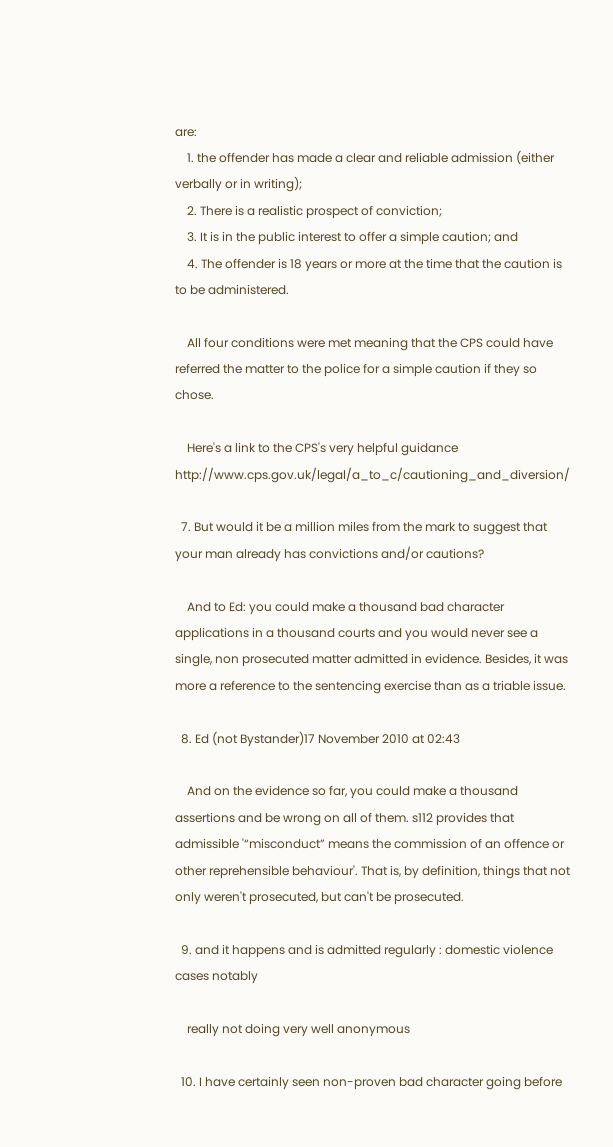are:
    1. the offender has made a clear and reliable admission (either verbally or in writing);
    2. There is a realistic prospect of conviction;
    3. It is in the public interest to offer a simple caution; and
    4. The offender is 18 years or more at the time that the caution is to be administered.

    All four conditions were met meaning that the CPS could have referred the matter to the police for a simple caution if they so chose.

    Here's a link to the CPS's very helpful guidance http://www.cps.gov.uk/legal/a_to_c/cautioning_and_diversion/

  7. But would it be a million miles from the mark to suggest that your man already has convictions and/or cautions?

    And to Ed: you could make a thousand bad character applications in a thousand courts and you would never see a single, non prosecuted matter admitted in evidence. Besides, it was more a reference to the sentencing exercise than as a triable issue.

  8. Ed (not Bystander)17 November 2010 at 02:43

    And on the evidence so far, you could make a thousand assertions and be wrong on all of them. s112 provides that admissible '“misconduct” means the commission of an offence or other reprehensible behaviour'. That is, by definition, things that not only weren't prosecuted, but can't be prosecuted.

  9. and it happens and is admitted regularly : domestic violence cases notably

    really not doing very well anonymous

  10. I have certainly seen non-proven bad character going before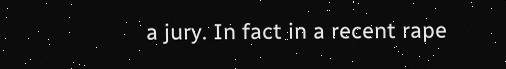a jury. In fact in a recent rape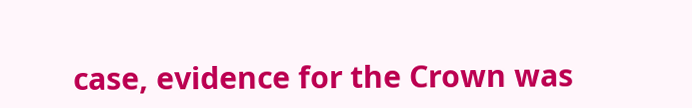case, evidence for the Crown was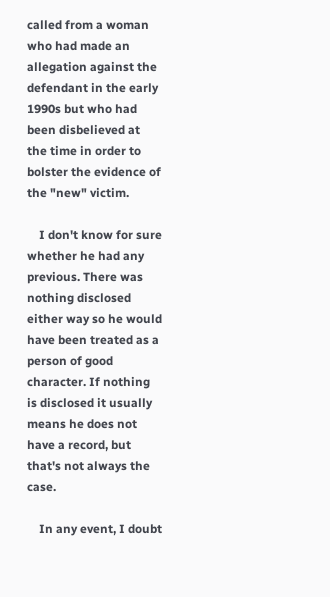called from a woman who had made an allegation against the defendant in the early 1990s but who had been disbelieved at the time in order to bolster the evidence of the "new" victim.

    I don't know for sure whether he had any previous. There was nothing disclosed either way so he would have been treated as a person of good character. If nothing is disclosed it usually means he does not have a record, but that's not always the case.

    In any event, I doubt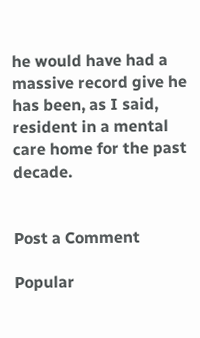he would have had a massive record give he has been, as I said, resident in a mental care home for the past decade.


Post a Comment

Popular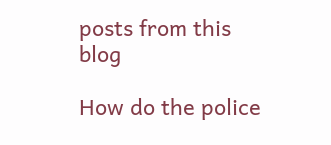posts from this blog

How do the police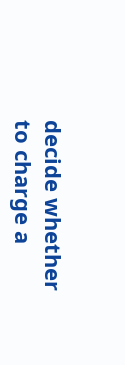decide whether to charge a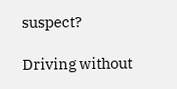suspect?

Driving without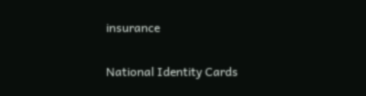insurance

National Identity Cards